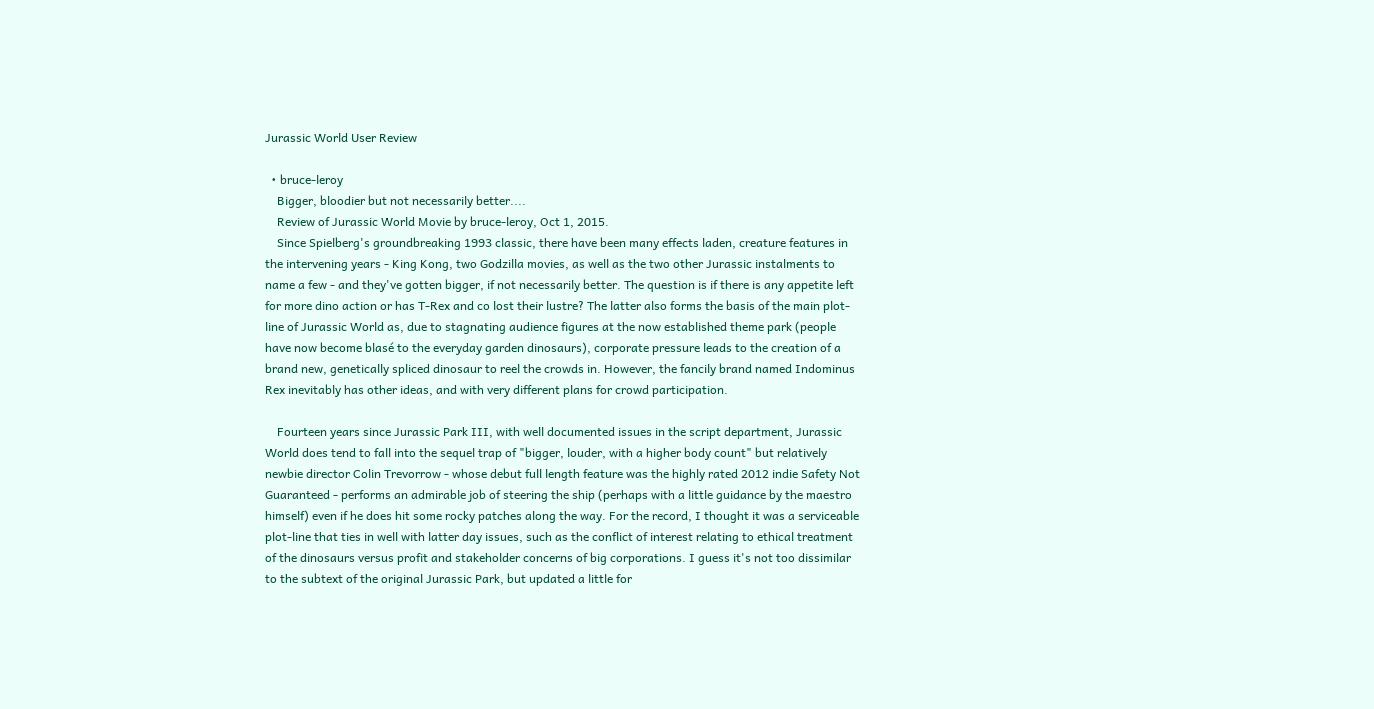Jurassic World User Review

  • bruce-leroy
    Bigger, bloodier but not necessarily better....
    Review of Jurassic World Movie by bruce-leroy, Oct 1, 2015.
    Since Spielberg's groundbreaking 1993 classic, there have been many effects laden, creature features in the intervening years - King Kong, two Godzilla movies, as well as the two other Jurassic instalments to name a few - and they've gotten bigger, if not necessarily better. The question is if there is any appetite left for more dino action or has T-Rex and co lost their lustre? The latter also forms the basis of the main plot-line of Jurassic World as, due to stagnating audience figures at the now established theme park (people have now become blasé to the everyday garden dinosaurs), corporate pressure leads to the creation of a brand new, genetically spliced dinosaur to reel the crowds in. However, the fancily brand named Indominus Rex inevitably has other ideas, and with very different plans for crowd participation.

    Fourteen years since Jurassic Park III, with well documented issues in the script department, Jurassic World does tend to fall into the sequel trap of "bigger, louder, with a higher body count" but relatively newbie director Colin Trevorrow - whose debut full length feature was the highly rated 2012 indie Safety Not Guaranteed - performs an admirable job of steering the ship (perhaps with a little guidance by the maestro himself) even if he does hit some rocky patches along the way. For the record, I thought it was a serviceable plot-line that ties in well with latter day issues, such as the conflict of interest relating to ethical treatment of the dinosaurs versus profit and stakeholder concerns of big corporations. I guess it's not too dissimilar to the subtext of the original Jurassic Park, but updated a little for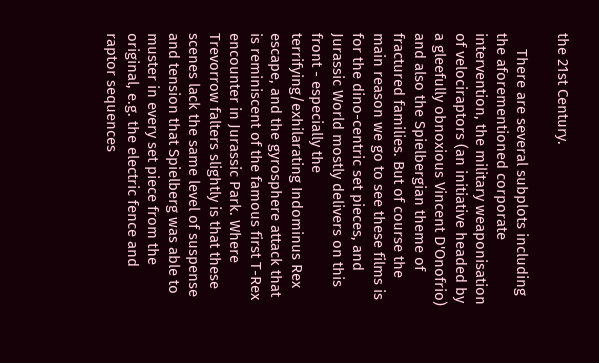the 21st Century.

    There are several subplots including the aforementioned corporate intervention, the military weaponisation of velociraptors (an initiative headed by a gleefully obnoxious Vincent D'Onofrio) and also the Spielbergian theme of fractured families. But of course the main reason we go to see these films is for the dino-centric set pieces, and Jurassic World mostly delivers on this front - especially the terrifying/exhilarating Indominus Rex escape, and the gyrosphere attack that is reminiscent of the famous first T-Rex encounter in Jurassic Park. Where Trevorrow falters slightly is that these scenes lack the same level of suspense and tension that Spielberg was able to muster in every set piece from the original, e.g. the electric fence and raptor sequences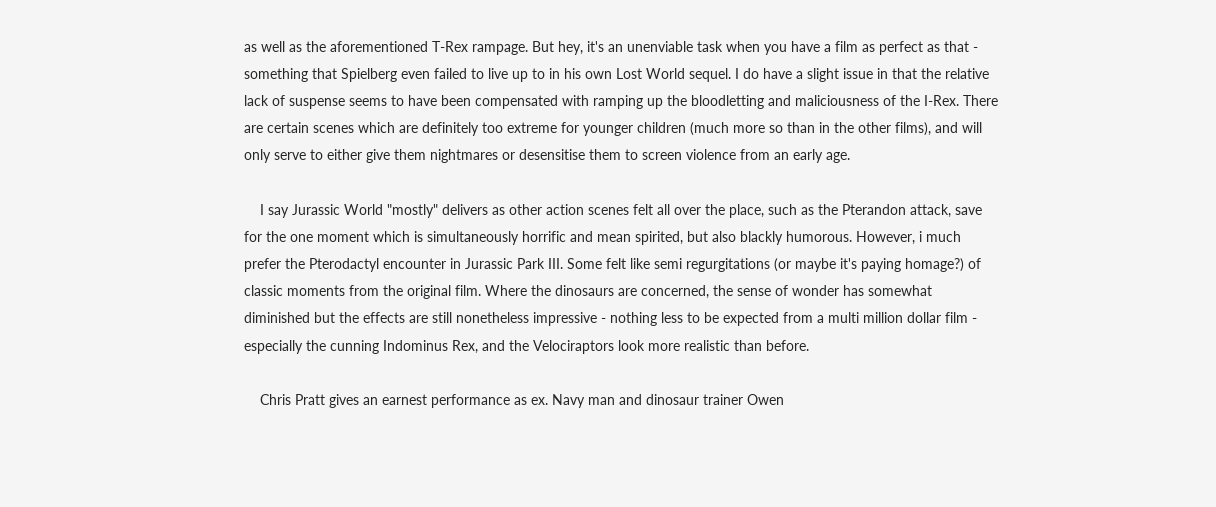as well as the aforementioned T-Rex rampage. But hey, it's an unenviable task when you have a film as perfect as that - something that Spielberg even failed to live up to in his own Lost World sequel. I do have a slight issue in that the relative lack of suspense seems to have been compensated with ramping up the bloodletting and maliciousness of the I-Rex. There are certain scenes which are definitely too extreme for younger children (much more so than in the other films), and will only serve to either give them nightmares or desensitise them to screen violence from an early age.

    I say Jurassic World "mostly" delivers as other action scenes felt all over the place, such as the Pterandon attack, save for the one moment which is simultaneously horrific and mean spirited, but also blackly humorous. However, i much prefer the Pterodactyl encounter in Jurassic Park III. Some felt like semi regurgitations (or maybe it's paying homage?) of classic moments from the original film. Where the dinosaurs are concerned, the sense of wonder has somewhat diminished but the effects are still nonetheless impressive - nothing less to be expected from a multi million dollar film - especially the cunning Indominus Rex, and the Velociraptors look more realistic than before.

    Chris Pratt gives an earnest performance as ex. Navy man and dinosaur trainer Owen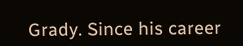Grady. Since his career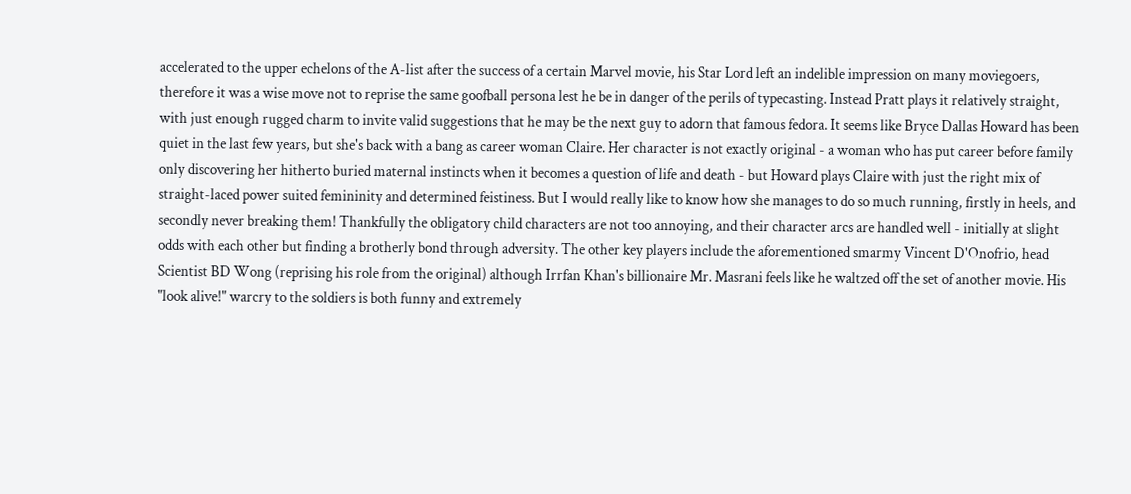accelerated to the upper echelons of the A-list after the success of a certain Marvel movie, his Star Lord left an indelible impression on many moviegoers, therefore it was a wise move not to reprise the same goofball persona lest he be in danger of the perils of typecasting. Instead Pratt plays it relatively straight, with just enough rugged charm to invite valid suggestions that he may be the next guy to adorn that famous fedora. It seems like Bryce Dallas Howard has been quiet in the last few years, but she's back with a bang as career woman Claire. Her character is not exactly original - a woman who has put career before family only discovering her hitherto buried maternal instincts when it becomes a question of life and death - but Howard plays Claire with just the right mix of straight-laced power suited femininity and determined feistiness. But I would really like to know how she manages to do so much running, firstly in heels, and secondly never breaking them! Thankfully the obligatory child characters are not too annoying, and their character arcs are handled well - initially at slight odds with each other but finding a brotherly bond through adversity. The other key players include the aforementioned smarmy Vincent D'Onofrio, head Scientist BD Wong (reprising his role from the original) although Irrfan Khan's billionaire Mr. Masrani feels like he waltzed off the set of another movie. His "look alive!" warcry to the soldiers is both funny and extremely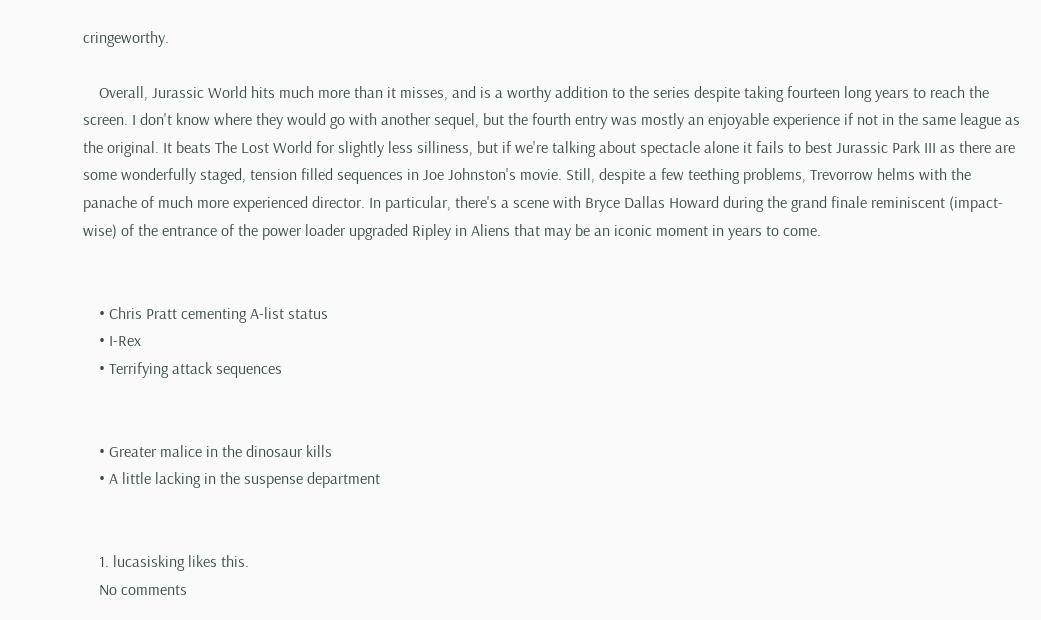cringeworthy.

    Overall, Jurassic World hits much more than it misses, and is a worthy addition to the series despite taking fourteen long years to reach the screen. I don't know where they would go with another sequel, but the fourth entry was mostly an enjoyable experience if not in the same league as the original. It beats The Lost World for slightly less silliness, but if we're talking about spectacle alone it fails to best Jurassic Park III as there are some wonderfully staged, tension filled sequences in Joe Johnston's movie. Still, despite a few teething problems, Trevorrow helms with the panache of much more experienced director. In particular, there's a scene with Bryce Dallas Howard during the grand finale reminiscent (impact-wise) of the entrance of the power loader upgraded Ripley in Aliens that may be an iconic moment in years to come.


    • Chris Pratt cementing A-list status
    • I-Rex
    • Terrifying attack sequences


    • Greater malice in the dinosaur kills
    • A little lacking in the suspense department


    1. lucasisking likes this.
    No comments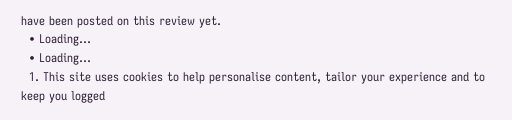have been posted on this review yet.
  • Loading...
  • Loading...
  1. This site uses cookies to help personalise content, tailor your experience and to keep you logged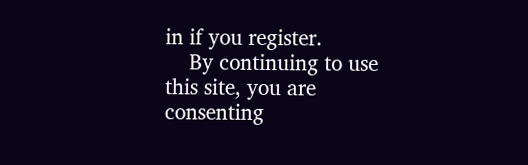in if you register.
    By continuing to use this site, you are consenting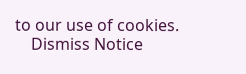to our use of cookies.
    Dismiss Notice